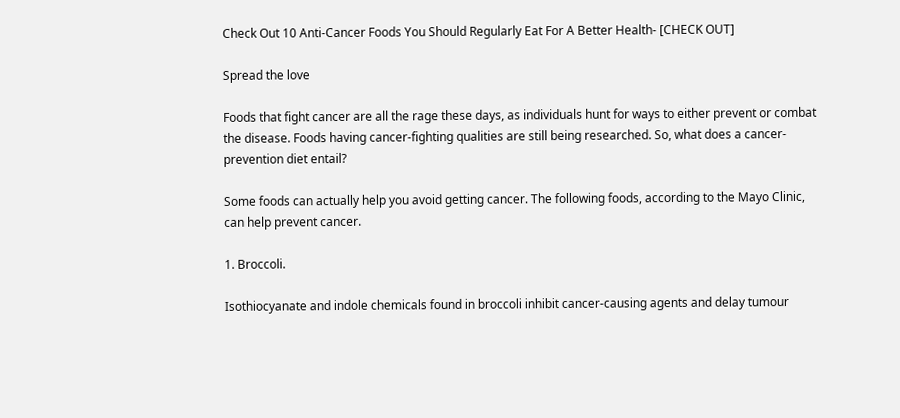Check Out 10 Anti-Cancer Foods You Should Regularly Eat For A Better Health- [CHECK OUT]

Spread the love

Foods that fight cancer are all the rage these days, as individuals hunt for ways to either prevent or combat the disease. Foods having cancer-fighting qualities are still being researched. So, what does a cancer-prevention diet entail?

Some foods can actually help you avoid getting cancer. The following foods, according to the Mayo Clinic, can help prevent cancer.

1. Broccoli.

Isothiocyanate and indole chemicals found in broccoli inhibit cancer-causing agents and delay tumour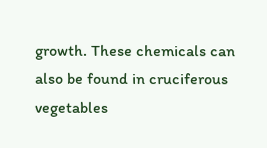growth. These chemicals can also be found in cruciferous vegetables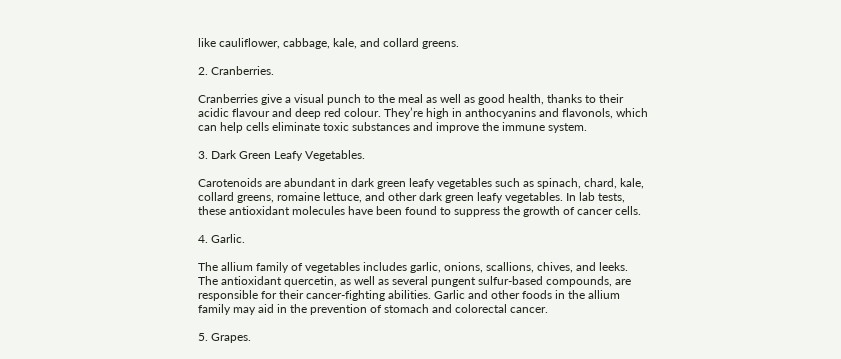like cauliflower, cabbage, kale, and collard greens.

2. Cranberries.

Cranberries give a visual punch to the meal as well as good health, thanks to their acidic flavour and deep red colour. They’re high in anthocyanins and flavonols, which can help cells eliminate toxic substances and improve the immune system.

3. Dark Green Leafy Vegetables.

Carotenoids are abundant in dark green leafy vegetables such as spinach, chard, kale, collard greens, romaine lettuce, and other dark green leafy vegetables. In lab tests, these antioxidant molecules have been found to suppress the growth of cancer cells.

4. Garlic.

The allium family of vegetables includes garlic, onions, scallions, chives, and leeks. The antioxidant quercetin, as well as several pungent sulfur-based compounds, are responsible for their cancer-fighting abilities. Garlic and other foods in the allium family may aid in the prevention of stomach and colorectal cancer.

5. Grapes.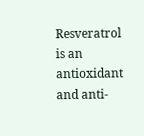Resveratrol is an antioxidant and anti-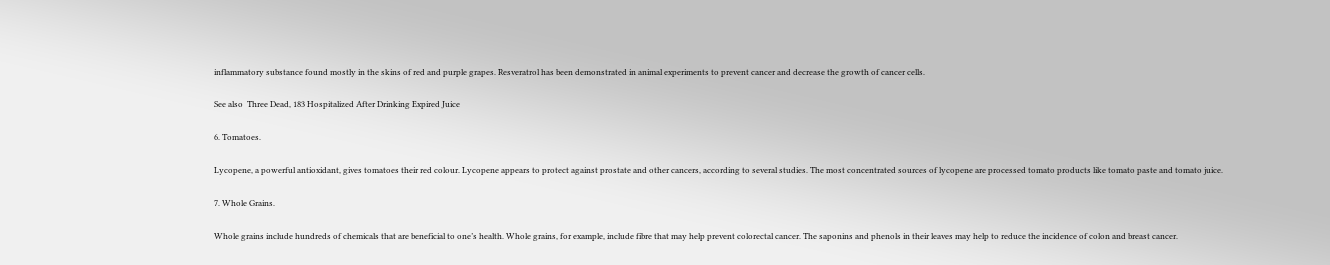inflammatory substance found mostly in the skins of red and purple grapes. Resveratrol has been demonstrated in animal experiments to prevent cancer and decrease the growth of cancer cells.

See also  Three Dead, 183 Hospitalized After Drinking Expired Juice

6. Tomatoes.

Lycopene, a powerful antioxidant, gives tomatoes their red colour. Lycopene appears to protect against prostate and other cancers, according to several studies. The most concentrated sources of lycopene are processed tomato products like tomato paste and tomato juice.

7. Whole Grains.

Whole grains include hundreds of chemicals that are beneficial to one’s health. Whole grains, for example, include fibre that may help prevent colorectal cancer. The saponins and phenols in their leaves may help to reduce the incidence of colon and breast cancer.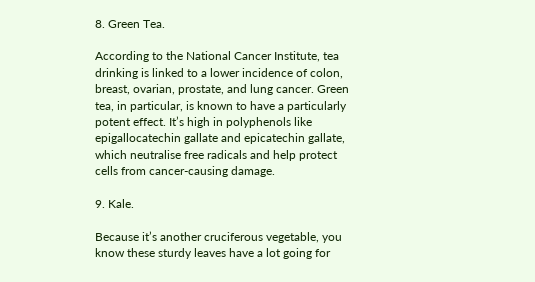8. Green Tea.

According to the National Cancer Institute, tea drinking is linked to a lower incidence of colon, breast, ovarian, prostate, and lung cancer. Green tea, in particular, is known to have a particularly potent effect. It’s high in polyphenols like epigallocatechin gallate and epicatechin gallate, which neutralise free radicals and help protect cells from cancer-causing damage.

9. Kale.

Because it’s another cruciferous vegetable, you know these sturdy leaves have a lot going for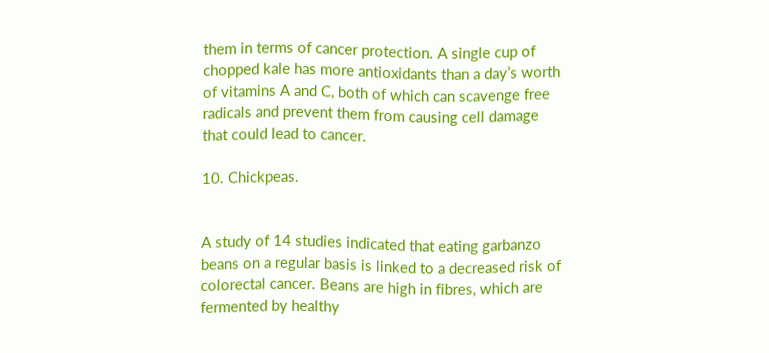them in terms of cancer protection. A single cup of chopped kale has more antioxidants than a day’s worth of vitamins A and C, both of which can scavenge free radicals and prevent them from causing cell damage that could lead to cancer.

10. Chickpeas.


A study of 14 studies indicated that eating garbanzo beans on a regular basis is linked to a decreased risk of colorectal cancer. Beans are high in fibres, which are fermented by healthy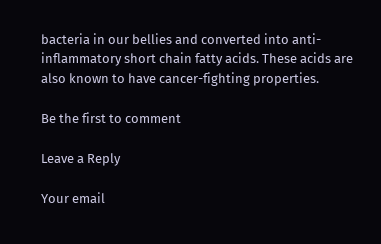bacteria in our bellies and converted into anti-inflammatory short chain fatty acids. These acids are also known to have cancer-fighting properties.

Be the first to comment

Leave a Reply

Your email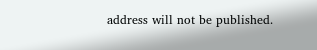address will not be published.